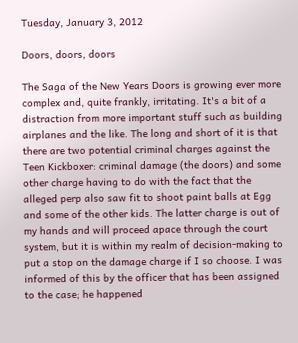Tuesday, January 3, 2012

Doors, doors, doors

The Saga of the New Years Doors is growing ever more complex and, quite frankly, irritating. It's a bit of a distraction from more important stuff such as building airplanes and the like. The long and short of it is that there are two potential criminal charges against the Teen Kickboxer: criminal damage (the doors) and some other charge having to do with the fact that the alleged perp also saw fit to shoot paint balls at Egg and some of the other kids. The latter charge is out of my hands and will proceed apace through the court system, but it is within my realm of decision-making to put a stop on the damage charge if I so choose. I was informed of this by the officer that has been assigned to the case; he happened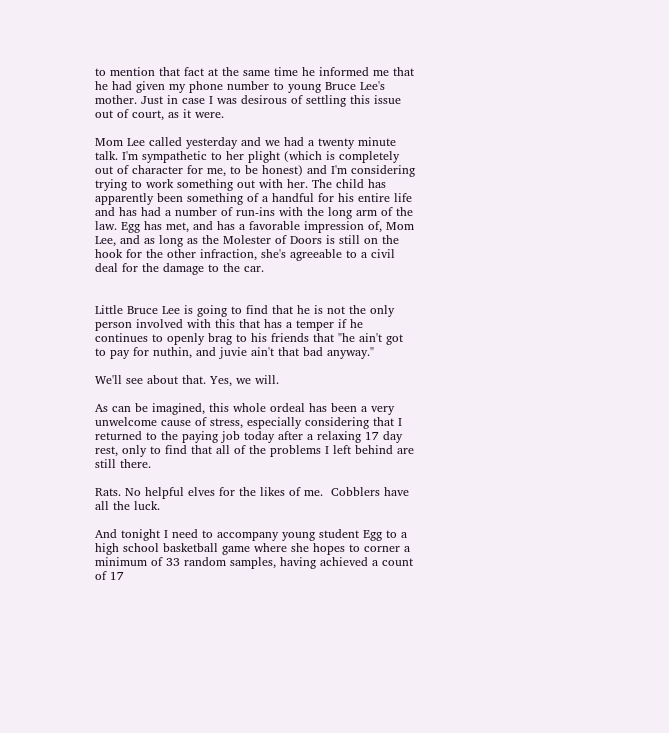to mention that fact at the same time he informed me that he had given my phone number to young Bruce Lee's mother. Just in case I was desirous of settling this issue out of court, as it were.

Mom Lee called yesterday and we had a twenty minute talk. I'm sympathetic to her plight (which is completely out of character for me, to be honest) and I'm considering trying to work something out with her. The child has apparently been something of a handful for his entire life and has had a number of run-ins with the long arm of the law. Egg has met, and has a favorable impression of, Mom Lee, and as long as the Molester of Doors is still on the hook for the other infraction, she's agreeable to a civil deal for the damage to the car.


Little Bruce Lee is going to find that he is not the only person involved with this that has a temper if he continues to openly brag to his friends that "he ain't got to pay for nuthin, and juvie ain't that bad anyway."

We'll see about that. Yes, we will.

As can be imagined, this whole ordeal has been a very unwelcome cause of stress, especially considering that I returned to the paying job today after a relaxing 17 day rest, only to find that all of the problems I left behind are still there.

Rats. No helpful elves for the likes of me.  Cobblers have all the luck.

And tonight I need to accompany young student Egg to a high school basketball game where she hopes to corner a minimum of 33 random samples, having achieved a count of 17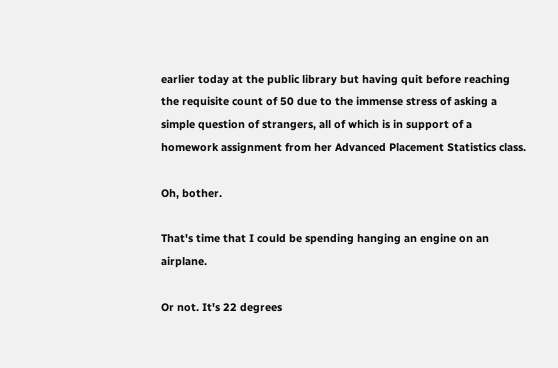earlier today at the public library but having quit before reaching the requisite count of 50 due to the immense stress of asking a simple question of strangers, all of which is in support of a homework assignment from her Advanced Placement Statistics class.

Oh, bother.

That's time that I could be spending hanging an engine on an airplane.

Or not. It's 22 degrees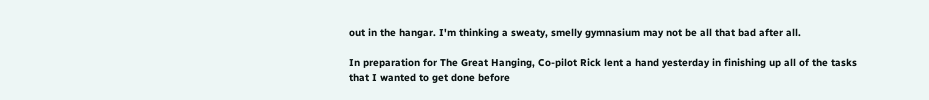out in the hangar. I'm thinking a sweaty, smelly gymnasium may not be all that bad after all.

In preparation for The Great Hanging, Co-pilot Rick lent a hand yesterday in finishing up all of the tasks that I wanted to get done before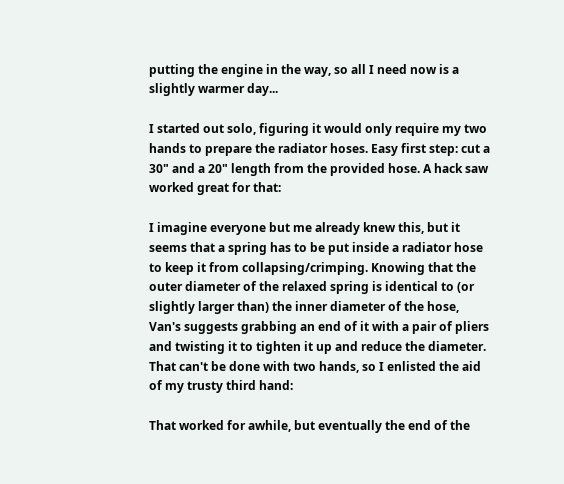putting the engine in the way, so all I need now is a slightly warmer day...

I started out solo, figuring it would only require my two hands to prepare the radiator hoses. Easy first step: cut a 30" and a 20" length from the provided hose. A hack saw worked great for that:

I imagine everyone but me already knew this, but it seems that a spring has to be put inside a radiator hose to keep it from collapsing/crimping. Knowing that the outer diameter of the relaxed spring is identical to (or slightly larger than) the inner diameter of the hose, Van's suggests grabbing an end of it with a pair of pliers and twisting it to tighten it up and reduce the diameter. That can't be done with two hands, so I enlisted the aid of my trusty third hand:

That worked for awhile, but eventually the end of the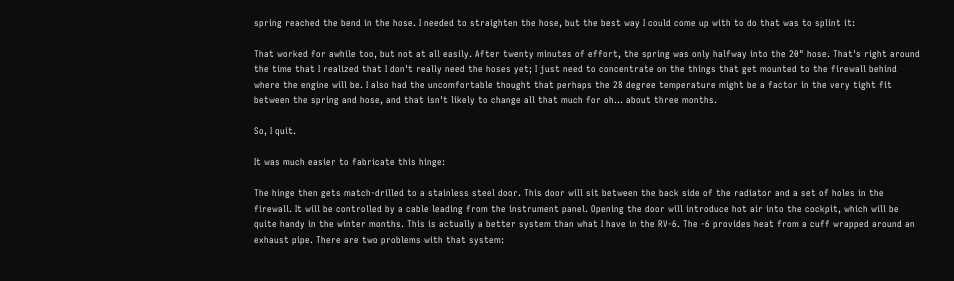spring reached the bend in the hose. I needed to straighten the hose, but the best way I could come up with to do that was to splint it:

That worked for awhile too, but not at all easily. After twenty minutes of effort, the spring was only halfway into the 20" hose. That's right around the time that I realized that I don't really need the hoses yet; I just need to concentrate on the things that get mounted to the firewall behind where the engine will be. I also had the uncomfortable thought that perhaps the 28 degree temperature might be a factor in the very tight fit between the spring and hose, and that isn't likely to change all that much for oh... about three months.

So, I quit.

It was much easier to fabricate this hinge:

The hinge then gets match-drilled to a stainless steel door. This door will sit between the back side of the radiator and a set of holes in the firewall. It will be controlled by a cable leading from the instrument panel. Opening the door will introduce hot air into the cockpit, which will be quite handy in the winter months. This is actually a better system than what I have in the RV-6. The -6 provides heat from a cuff wrapped around an exhaust pipe. There are two problems with that system: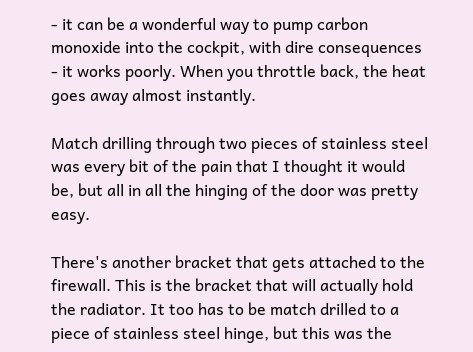- it can be a wonderful way to pump carbon monoxide into the cockpit, with dire consequences
- it works poorly. When you throttle back, the heat goes away almost instantly.

Match drilling through two pieces of stainless steel was every bit of the pain that I thought it would be, but all in all the hinging of the door was pretty easy.

There's another bracket that gets attached to the firewall. This is the bracket that will actually hold the radiator. It too has to be match drilled to a piece of stainless steel hinge, but this was the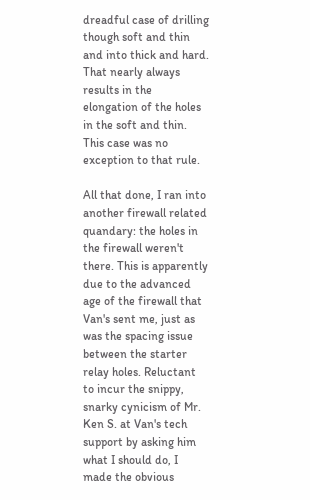dreadful case of drilling though soft and thin and into thick and hard. That nearly always results in the elongation of the holes in the soft and thin. This case was no exception to that rule.

All that done, I ran into another firewall related quandary: the holes in the firewall weren't there. This is apparently due to the advanced age of the firewall that Van's sent me, just as was the spacing issue between the starter relay holes. Reluctant to incur the snippy, snarky cynicism of Mr. Ken S. at Van's tech support by asking him what I should do, I made the obvious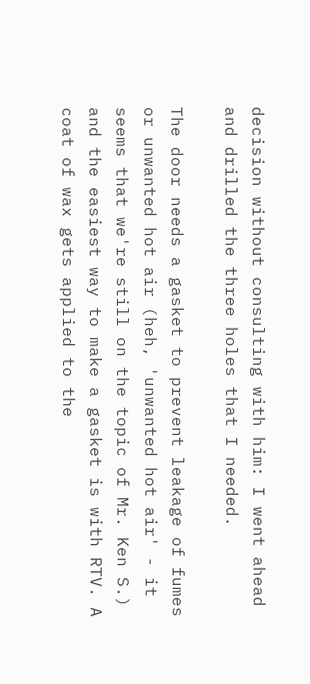decision without consulting with him: I went ahead and drilled the three holes that I needed.

The door needs a gasket to prevent leakage of fumes or unwanted hot air (heh, 'unwanted hot air' - it seems that we're still on the topic of Mr. Ken S.) and the easiest way to make a gasket is with RTV. A coat of wax gets applied to the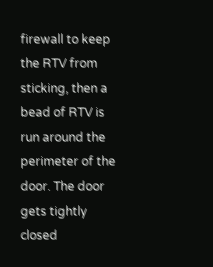firewall to keep the RTV from sticking, then a bead of RTV is run around the perimeter of the door. The door gets tightly closed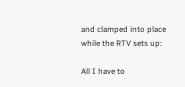and clamped into place while the RTV sets up:

All I have to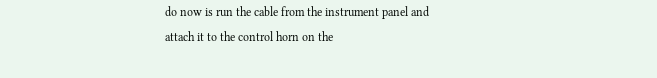do now is run the cable from the instrument panel and attach it to the control horn on the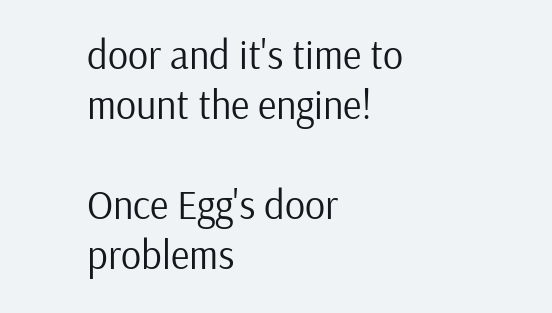door and it's time to mount the engine!

Once Egg's door problems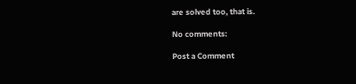are solved too, that is.

No comments:

Post a Comment